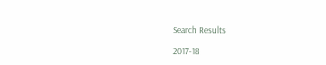Search Results

2017-18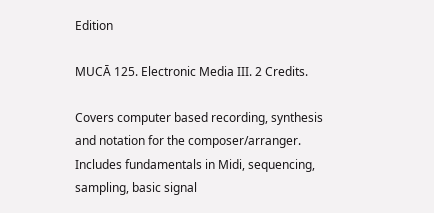Edition

MUCĀ 125. Electronic Media III. 2 Credits.

Covers computer based recording, synthesis and notation for the composer/arranger. Includes fundamentals in Midi, sequencing, sampling, basic signal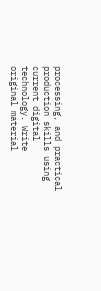processing, and practical production skills using current digital technology. Write original material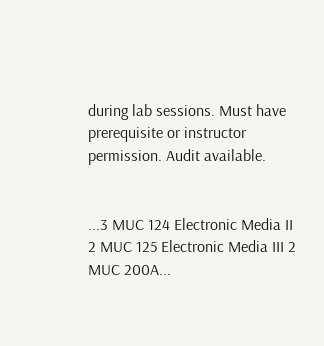during lab sessions. Must have prerequisite or instructor permission. Audit available.


...3 MUC 124 Electronic Media II 2 MUC 125 Electronic Media III 2 MUC 200A...